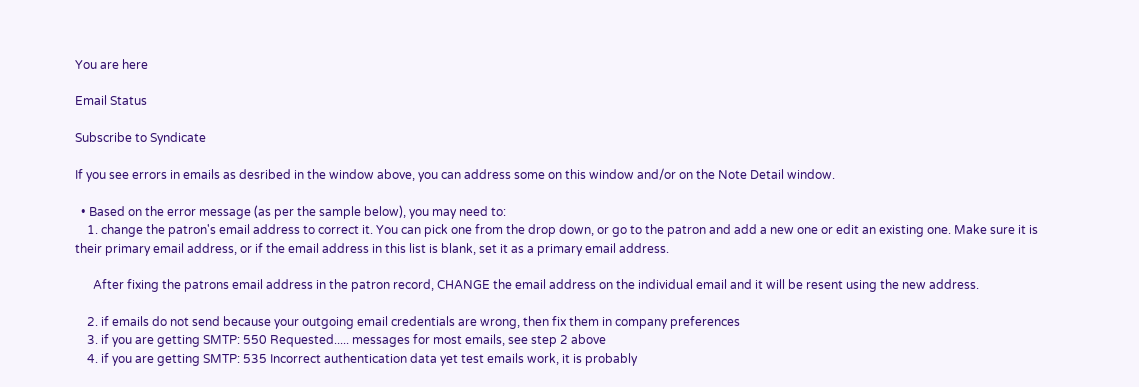You are here

Email Status

Subscribe to Syndicate

If you see errors in emails as desribed in the window above, you can address some on this window and/or on the Note Detail window.

  • Based on the error message (as per the sample below), you may need to:
    1. change the patron's email address to correct it. You can pick one from the drop down, or go to the patron and add a new one or edit an existing one. Make sure it is their primary email address, or if the email address in this list is blank, set it as a primary email address.

      After fixing the patrons email address in the patron record, CHANGE the email address on the individual email and it will be resent using the new address.

    2. if emails do not send because your outgoing email credentials are wrong, then fix them in company preferences
    3. if you are getting SMTP: 550 Requested..... messages for most emails, see step 2 above
    4. if you are getting SMTP: 535 Incorrect authentication data yet test emails work, it is probably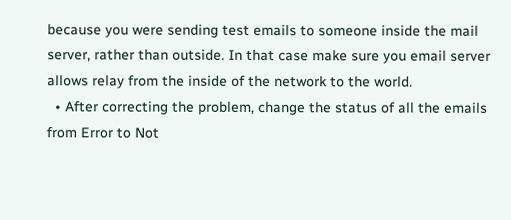because you were sending test emails to someone inside the mail server, rather than outside. In that case make sure you email server allows relay from the inside of the network to the world.
  • After correcting the problem, change the status of all the emails from Error to Not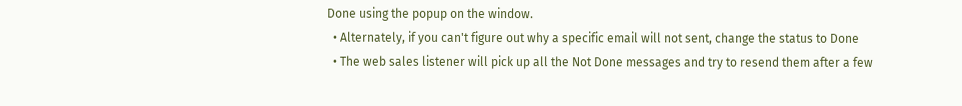Done using the popup on the window.
  • Alternately, if you can't figure out why a specific email will not sent, change the status to Done
  • The web sales listener will pick up all the Not Done messages and try to resend them after a few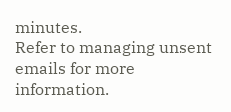minutes.
Refer to managing unsent emails for more information.